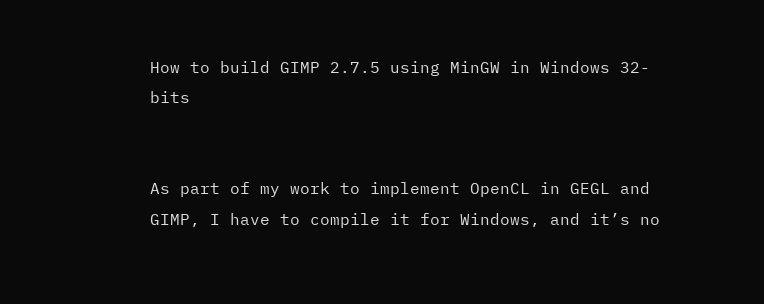How to build GIMP 2.7.5 using MinGW in Windows 32-bits


As part of my work to implement OpenCL in GEGL and GIMP, I have to compile it for Windows, and it’s no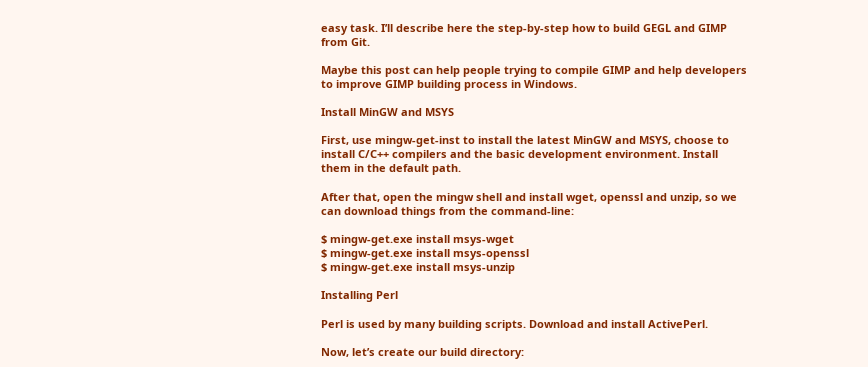easy task. I’ll describe here the step-by-step how to build GEGL and GIMP from Git.

Maybe this post can help people trying to compile GIMP and help developers to improve GIMP building process in Windows.

Install MinGW and MSYS

First, use mingw-get-inst to install the latest MinGW and MSYS, choose to install C/C++ compilers and the basic development environment. Install them in the default path.

After that, open the mingw shell and install wget, openssl and unzip, so we can download things from the command-line:

$ mingw-get.exe install msys-wget
$ mingw-get.exe install msys-openssl
$ mingw-get.exe install msys-unzip

Installing Perl

Perl is used by many building scripts. Download and install ActivePerl.

Now, let’s create our build directory: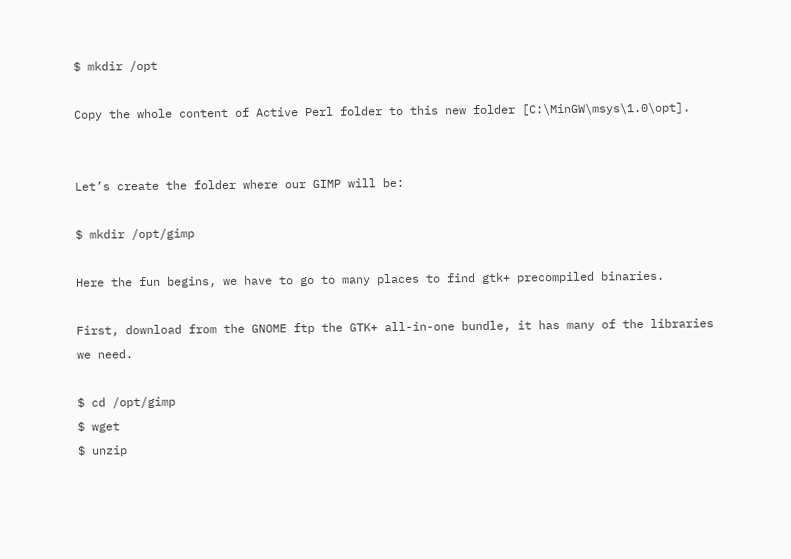$ mkdir /opt

Copy the whole content of Active Perl folder to this new folder [C:\MinGW\msys\1.0\opt].


Let’s create the folder where our GIMP will be:

$ mkdir /opt/gimp

Here the fun begins, we have to go to many places to find gtk+ precompiled binaries.

First, download from the GNOME ftp the GTK+ all-in-one bundle, it has many of the libraries we need.

$ cd /opt/gimp
$ wget
$ unzip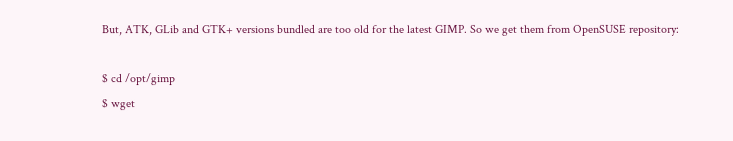But, ATK, GLib and GTK+ versions bundled are too old for the latest GIMP. So we get them from OpenSUSE repository:

$ cd /opt/gimp
$ wget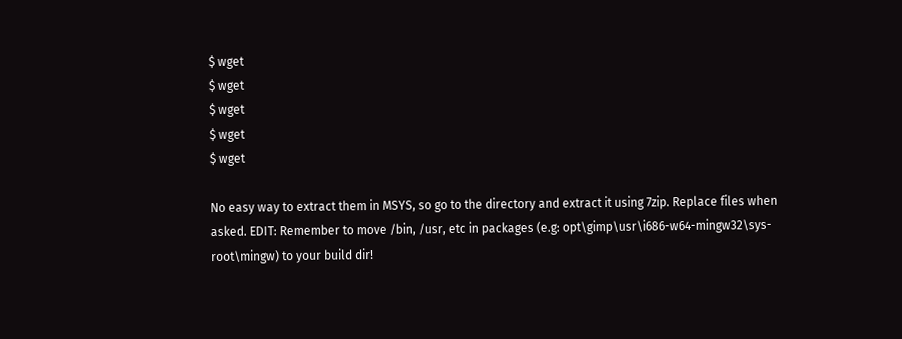$ wget
$ wget
$ wget
$ wget
$ wget

No easy way to extract them in MSYS, so go to the directory and extract it using 7zip. Replace files when asked. EDIT: Remember to move /bin, /usr, etc in packages (e.g: opt\gimp\usr\i686-w64-mingw32\sys-root\mingw) to your build dir!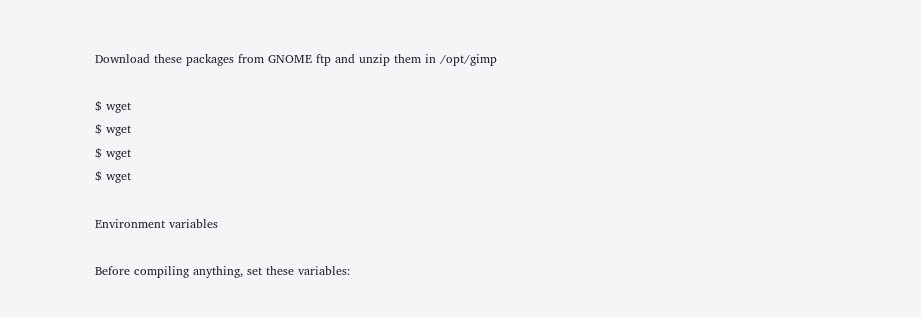Download these packages from GNOME ftp and unzip them in /opt/gimp

$ wget
$ wget
$ wget
$ wget

Environment variables

Before compiling anything, set these variables: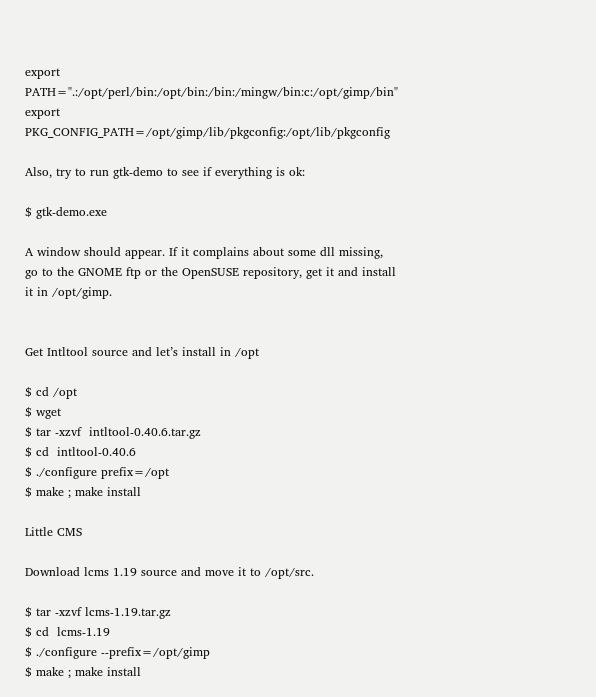export PATH=".:/opt/perl/bin:/opt/bin:/bin:/mingw/bin:c:/opt/gimp/bin"
export PKG_CONFIG_PATH=/opt/gimp/lib/pkgconfig:/opt/lib/pkgconfig

Also, try to run gtk-demo to see if everything is ok:

$ gtk-demo.exe

A window should appear. If it complains about some dll missing, go to the GNOME ftp or the OpenSUSE repository, get it and install it in /opt/gimp.


Get Intltool source and let’s install in /opt

$ cd /opt
$ wget
$ tar -xzvf  intltool-0.40.6.tar.gz
$ cd  intltool-0.40.6
$ ./configure prefix=/opt
$ make ; make install

Little CMS

Download lcms 1.19 source and move it to /opt/src.

$ tar -xzvf lcms-1.19.tar.gz
$ cd  lcms-1.19
$ ./configure --prefix=/opt/gimp
$ make ; make install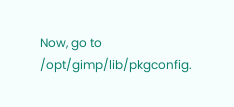Now, go to /opt/gimp/lib/pkgconfig.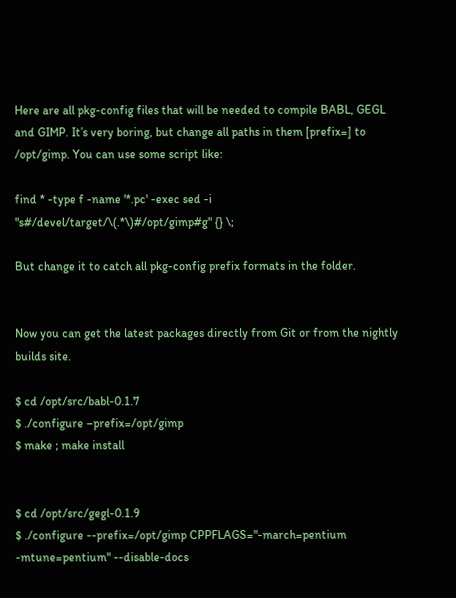Here are all pkg-config files that will be needed to compile BABL, GEGL and GIMP. It’s very boring, but change all paths in them [prefix=] to /opt/gimp. You can use some script like:

find * -type f -name '*.pc' -exec sed -i "s#/devel/target/\(.*\)#/opt/gimp#g" {} \;

But change it to catch all pkg-config prefix formats in the folder.


Now you can get the latest packages directly from Git or from the nightly builds site.

$ cd /opt/src/babl-0.1.7
$ ./configure –prefix=/opt/gimp
$ make ; make install


$ cd /opt/src/gegl-0.1.9
$ ./configure --prefix=/opt/gimp CPPFLAGS="-march=pentium -mtune=pentium" --disable-docs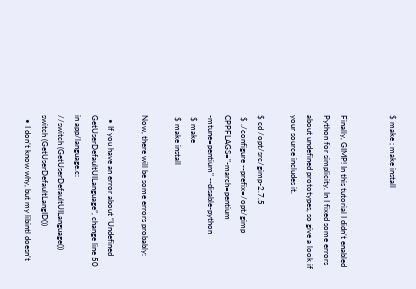$ make ; make install


Finally, GIMP! In this tutorial I didn’t enabled Python for simplicity. In I fixed some errors about undefined prototypes, so give a look if your source includes it.

$ cd /opt/src/gimp-2.7.5
 $ ./configure --prefix=/opt/gimp CPPFLAGS="-march=pentium -mtune=pentium" --disable-python
 $ make
 $ make install

Now, there will be some errors probably:

  • If you have an error about “Undefined GetUserDefaultUILanguage”, change line 50 in app/language.c:
//switch (GetUserDefaultUILanguage())
switch (GetUserDefaultLangID())
  • I don’t know why, but my libintl doesn’t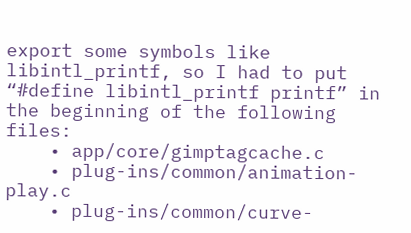export some symbols like libintl_printf, so I had to put “#define libintl_printf printf” in the beginning of the following files:
    • app/core/gimptagcache.c
    • plug-ins/common/animation-play.c
    • plug-ins/common/curve-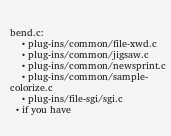bend.c:
    • plug-ins/common/file-xwd.c
    • plug-ins/common/jigsaw.c
    • plug-ins/common/newsprint.c
    • plug-ins/common/sample-colorize.c
    • plug-ins/file-sgi/sgi.c
  • if you have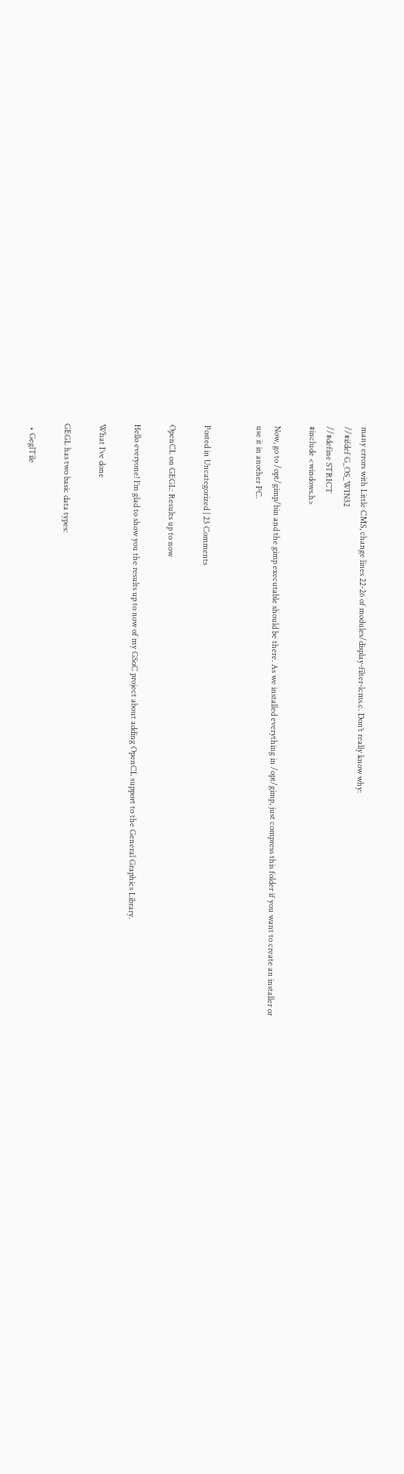many errors with Little CMS, change lines 22-26 of modules/display-filter-lcms.c. Don’t really know why:
//#ifdef G_OS_WIN32
//#define STRICT
#include <windows.h>

Now, go to /opt/gimp/bin and the gimp executable should be there. As we installed everything in /opt/gimp, just compress this folder if you want to create an installer or use it in another PC.


Posted in Uncategorized | 23 Comments

OpenCL on GEGL: Results up to now

Hello everyone! I’m glad to show you the results up to now of my GSoC project about adding OpenCL support to the General Graphics Library.

What I’ve done

GEGL has two basic data types:

  • GeglTile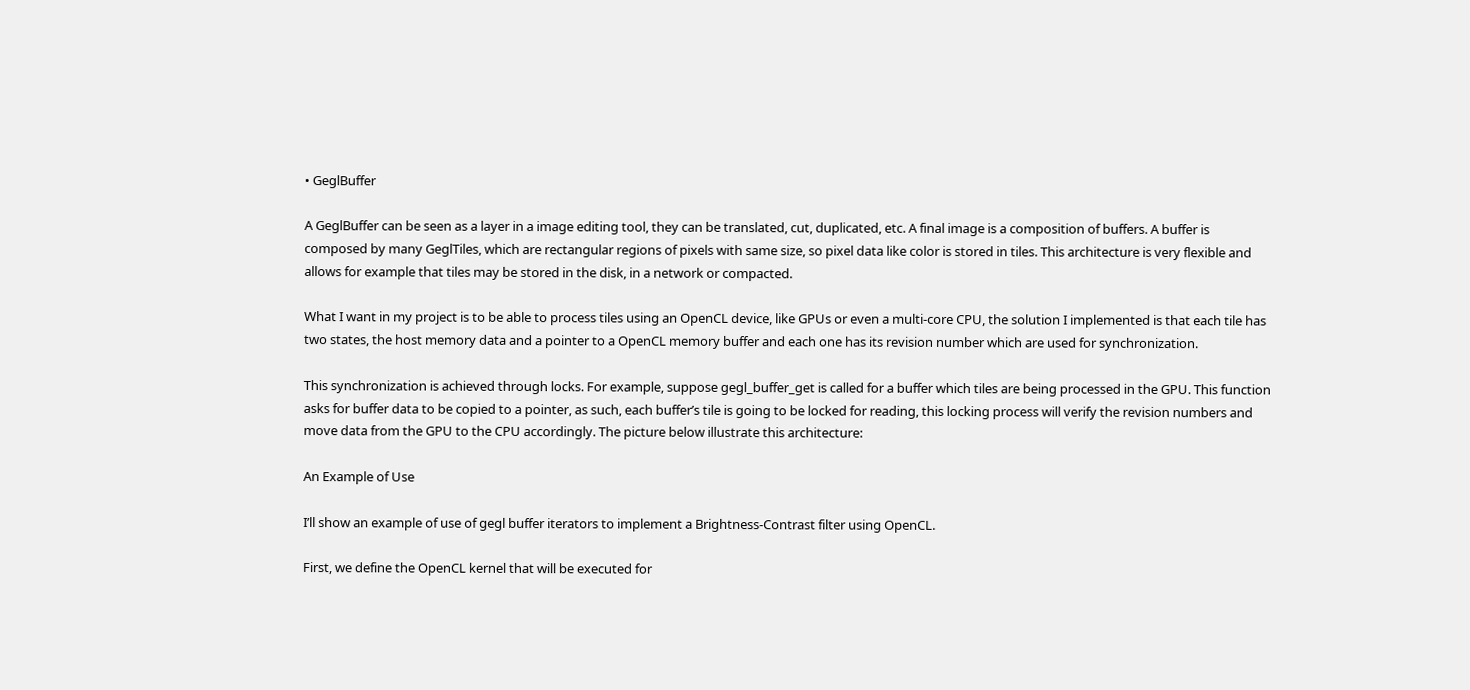• GeglBuffer

A GeglBuffer can be seen as a layer in a image editing tool, they can be translated, cut, duplicated, etc. A final image is a composition of buffers. A buffer is composed by many GeglTiles, which are rectangular regions of pixels with same size, so pixel data like color is stored in tiles. This architecture is very flexible and allows for example that tiles may be stored in the disk, in a network or compacted.

What I want in my project is to be able to process tiles using an OpenCL device, like GPUs or even a multi-core CPU, the solution I implemented is that each tile has two states, the host memory data and a pointer to a OpenCL memory buffer and each one has its revision number which are used for synchronization.

This synchronization is achieved through locks. For example, suppose gegl_buffer_get is called for a buffer which tiles are being processed in the GPU. This function asks for buffer data to be copied to a pointer, as such, each buffer’s tile is going to be locked for reading, this locking process will verify the revision numbers and move data from the GPU to the CPU accordingly. The picture below illustrate this architecture:

An Example of Use

I’ll show an example of use of gegl buffer iterators to implement a Brightness-Contrast filter using OpenCL.

First, we define the OpenCL kernel that will be executed for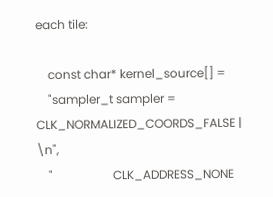each tile:

    const char* kernel_source[] =
    "sampler_t sampler = CLK_NORMALIZED_COORDS_FALSE |              \n",
    "                    CLK_ADDRESS_NONE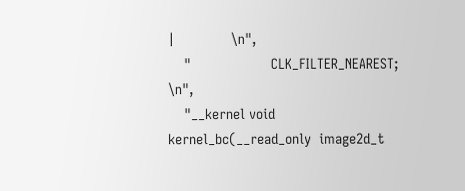|              \n",
    "                    CLK_FILTER_NEAREST;                        \n",
    "__kernel void kernel_bc(__read_only  image2d_t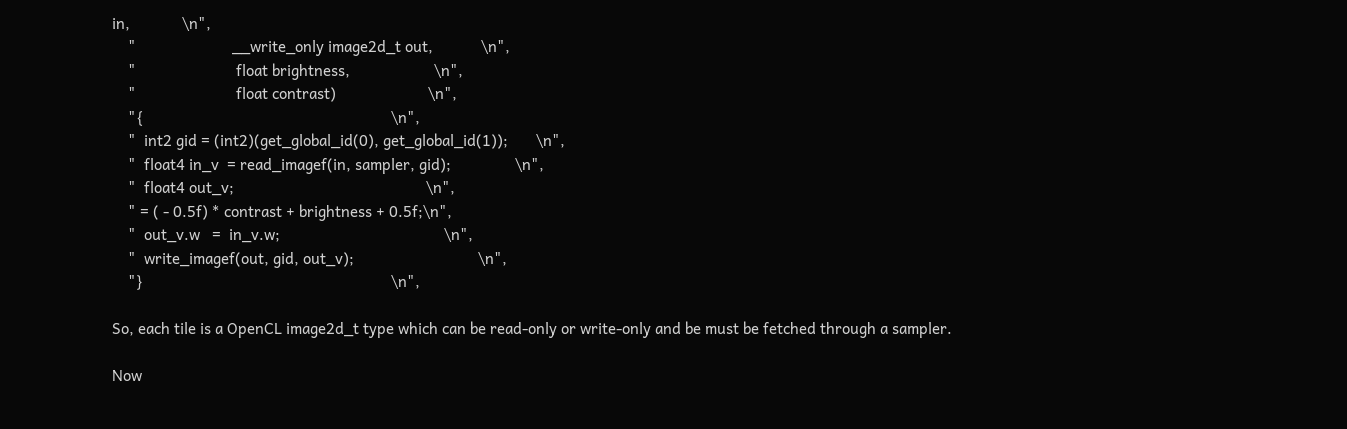in,             \n",
    "                        __write_only image2d_t out,            \n",
    "                         float brightness,                     \n",
    "                         float contrast)                       \n",
    "{                                                              \n",
    "  int2 gid = (int2)(get_global_id(0), get_global_id(1));       \n",
    "  float4 in_v  = read_imagef(in, sampler, gid);                \n",
    "  float4 out_v;                                                \n",
    " = ( - 0.5f) * contrast + brightness + 0.5f;\n",
    "  out_v.w   =  in_v.w;                                         \n",
    "  write_imagef(out, gid, out_v);                               \n",
    "}                                                              \n",

So, each tile is a OpenCL image2d_t type which can be read-only or write-only and be must be fetched through a sampler.

Now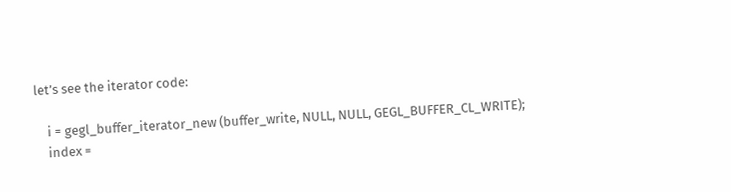let’s see the iterator code:

    i = gegl_buffer_iterator_new (buffer_write, NULL, NULL, GEGL_BUFFER_CL_WRITE);
    index =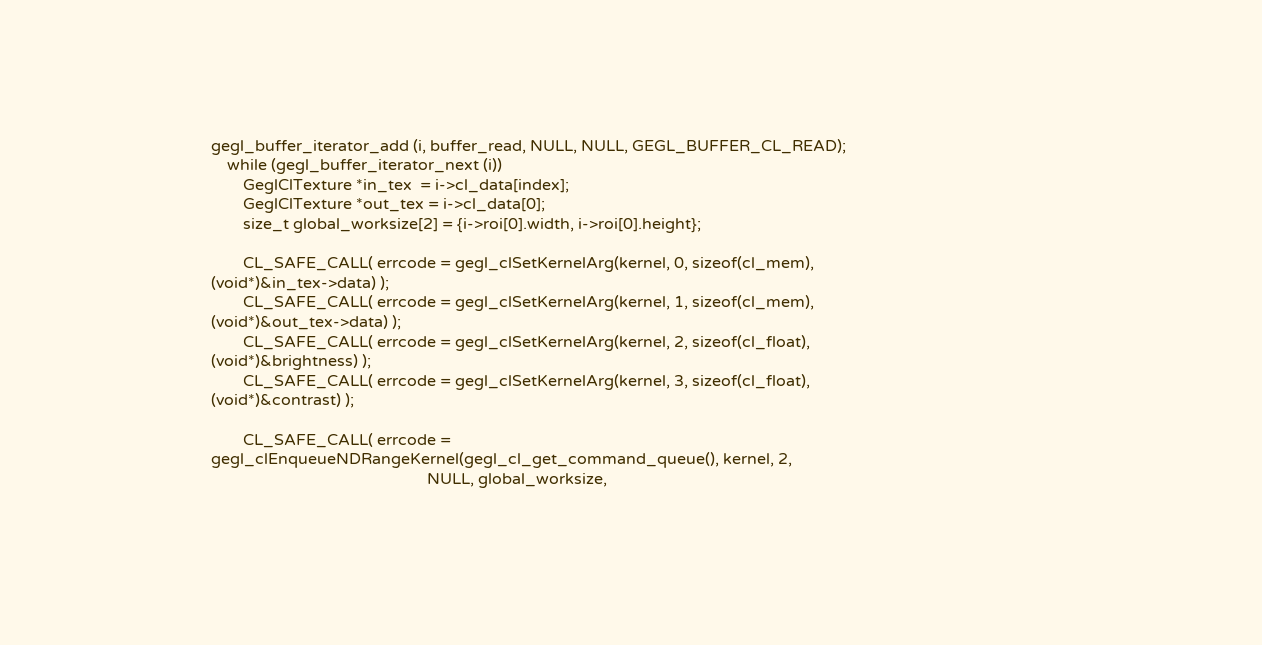gegl_buffer_iterator_add (i, buffer_read, NULL, NULL, GEGL_BUFFER_CL_READ);
    while (gegl_buffer_iterator_next (i))
        GeglClTexture *in_tex  = i->cl_data[index];
        GeglClTexture *out_tex = i->cl_data[0];
        size_t global_worksize[2] = {i->roi[0].width, i->roi[0].height};

        CL_SAFE_CALL( errcode = gegl_clSetKernelArg(kernel, 0, sizeof(cl_mem),   (void*)&in_tex->data) );
        CL_SAFE_CALL( errcode = gegl_clSetKernelArg(kernel, 1, sizeof(cl_mem),   (void*)&out_tex->data) );
        CL_SAFE_CALL( errcode = gegl_clSetKernelArg(kernel, 2, sizeof(cl_float), (void*)&brightness) );
        CL_SAFE_CALL( errcode = gegl_clSetKernelArg(kernel, 3, sizeof(cl_float), (void*)&contrast) );

        CL_SAFE_CALL( errcode = gegl_clEnqueueNDRangeKernel(gegl_cl_get_command_queue(), kernel, 2,
                                                      NULL, global_worksize,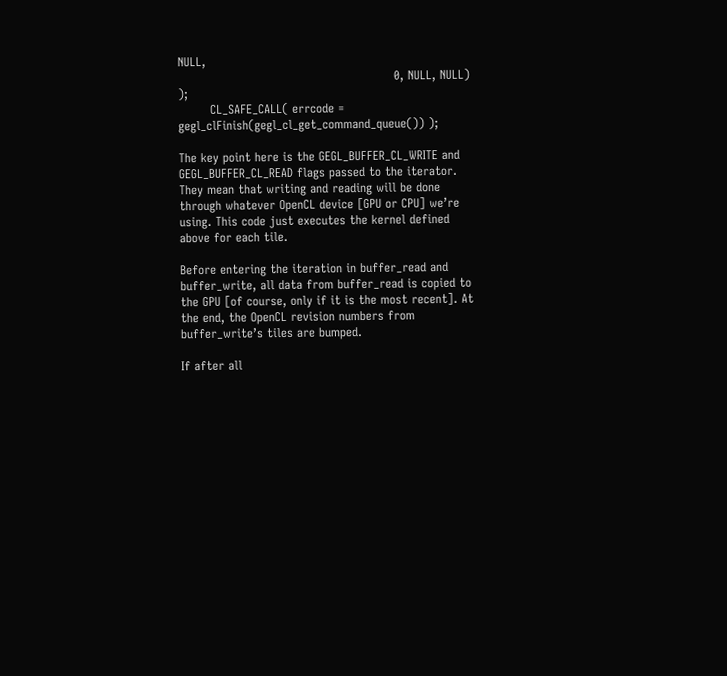NULL,
                                                      0, NULL, NULL) );
        CL_SAFE_CALL( errcode = gegl_clFinish(gegl_cl_get_command_queue()) );

The key point here is the GEGL_BUFFER_CL_WRITE and GEGL_BUFFER_CL_READ flags passed to the iterator. They mean that writing and reading will be done through whatever OpenCL device [GPU or CPU] we’re using. This code just executes the kernel defined above for each tile.

Before entering the iteration in buffer_read and buffer_write, all data from buffer_read is copied to the GPU [of course, only if it is the most recent]. At the end, the OpenCL revision numbers from buffer_write’s tiles are bumped.

If after all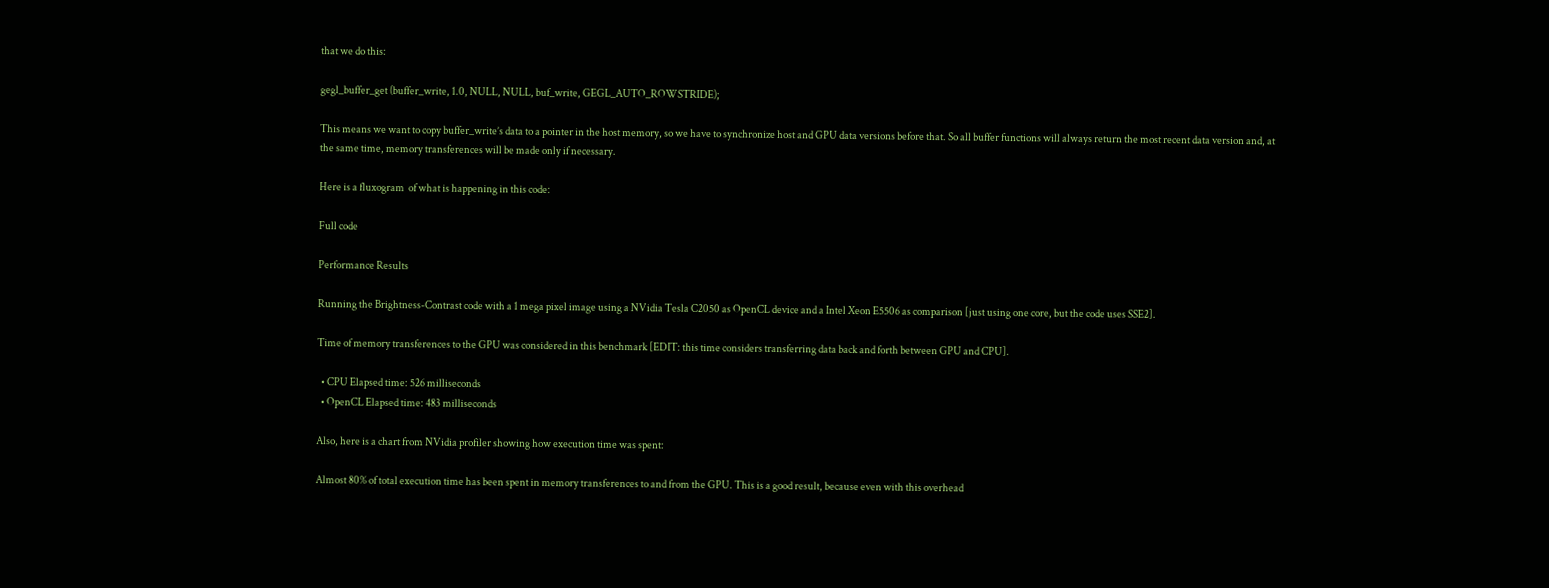that we do this:

gegl_buffer_get (buffer_write, 1.0, NULL, NULL, buf_write, GEGL_AUTO_ROWSTRIDE);

This means we want to copy buffer_write’s data to a pointer in the host memory, so we have to synchronize host and GPU data versions before that. So all buffer functions will always return the most recent data version and, at the same time, memory transferences will be made only if necessary.

Here is a fluxogram  of what is happening in this code:

Full code

Performance Results

Running the Brightness-Contrast code with a 1 mega pixel image using a NVidia Tesla C2050 as OpenCL device and a Intel Xeon E5506 as comparison [just using one core, but the code uses SSE2].

Time of memory transferences to the GPU was considered in this benchmark [EDIT: this time considers transferring data back and forth between GPU and CPU].

  • CPU Elapsed time: 526 milliseconds
  • OpenCL Elapsed time: 483 milliseconds

Also, here is a chart from NVidia profiler showing how execution time was spent:

Almost 80% of total execution time has been spent in memory transferences to and from the GPU. This is a good result, because even with this overhead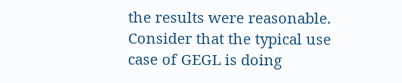the results were reasonable. Consider that the typical use case of GEGL is doing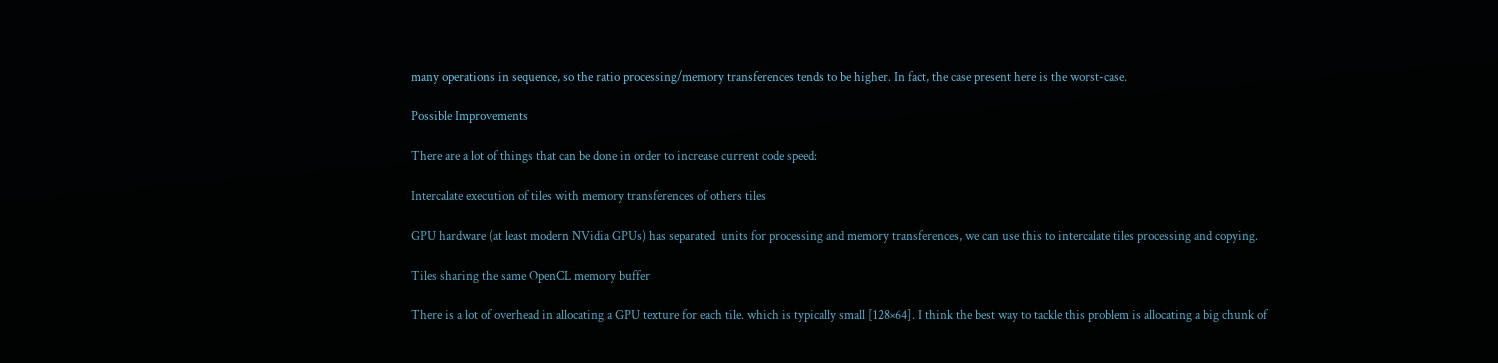many operations in sequence, so the ratio processing/memory transferences tends to be higher. In fact, the case present here is the worst-case.

Possible Improvements

There are a lot of things that can be done in order to increase current code speed:

Intercalate execution of tiles with memory transferences of others tiles

GPU hardware (at least modern NVidia GPUs) has separated  units for processing and memory transferences, we can use this to intercalate tiles processing and copying.

Tiles sharing the same OpenCL memory buffer

There is a lot of overhead in allocating a GPU texture for each tile. which is typically small [128×64]. I think the best way to tackle this problem is allocating a big chunk of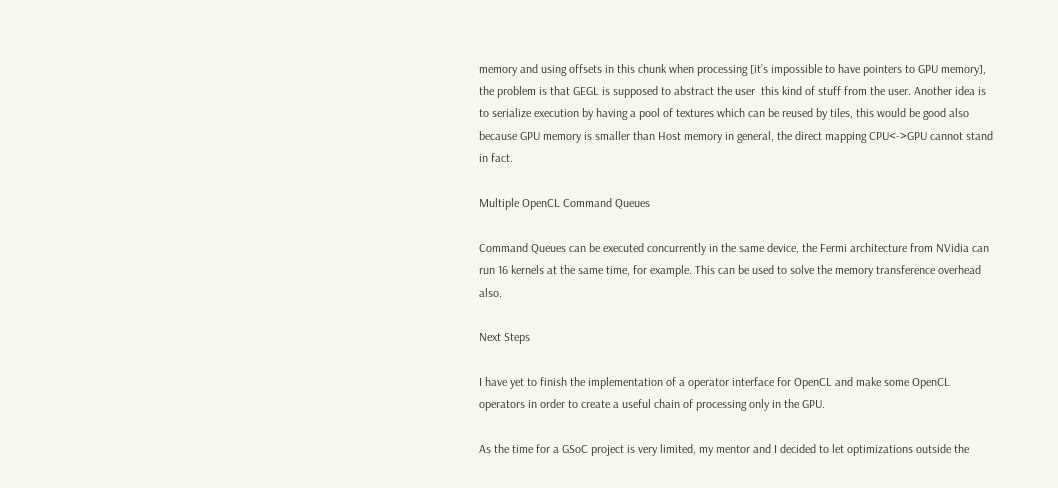memory and using offsets in this chunk when processing [it’s impossible to have pointers to GPU memory], the problem is that GEGL is supposed to abstract the user  this kind of stuff from the user. Another idea is to serialize execution by having a pool of textures which can be reused by tiles, this would be good also because GPU memory is smaller than Host memory in general, the direct mapping CPU<->GPU cannot stand in fact.

Multiple OpenCL Command Queues

Command Queues can be executed concurrently in the same device, the Fermi architecture from NVidia can run 16 kernels at the same time, for example. This can be used to solve the memory transference overhead also.

Next Steps

I have yet to finish the implementation of a operator interface for OpenCL and make some OpenCL operators in order to create a useful chain of processing only in the GPU.

As the time for a GSoC project is very limited, my mentor and I decided to let optimizations outside the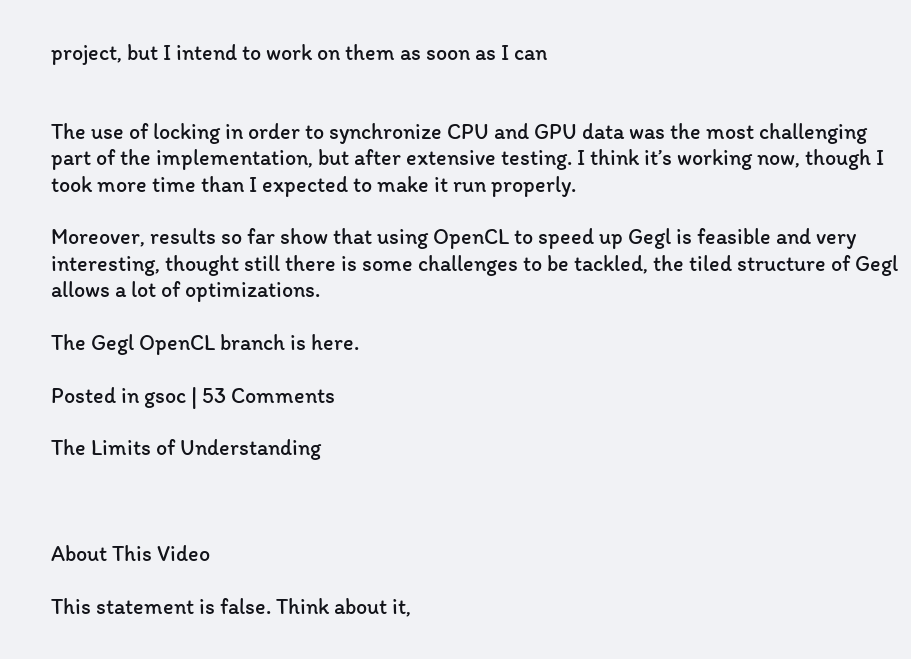project, but I intend to work on them as soon as I can


The use of locking in order to synchronize CPU and GPU data was the most challenging part of the implementation, but after extensive testing. I think it’s working now, though I took more time than I expected to make it run properly.

Moreover, results so far show that using OpenCL to speed up Gegl is feasible and very interesting, thought still there is some challenges to be tackled, the tiled structure of Gegl allows a lot of optimizations.

The Gegl OpenCL branch is here.

Posted in gsoc | 53 Comments

The Limits of Understanding



About This Video

This statement is false. Think about it,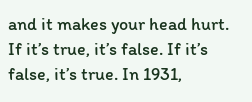and it makes your head hurt. If it’s true, it’s false. If it’s false, it’s true. In 1931,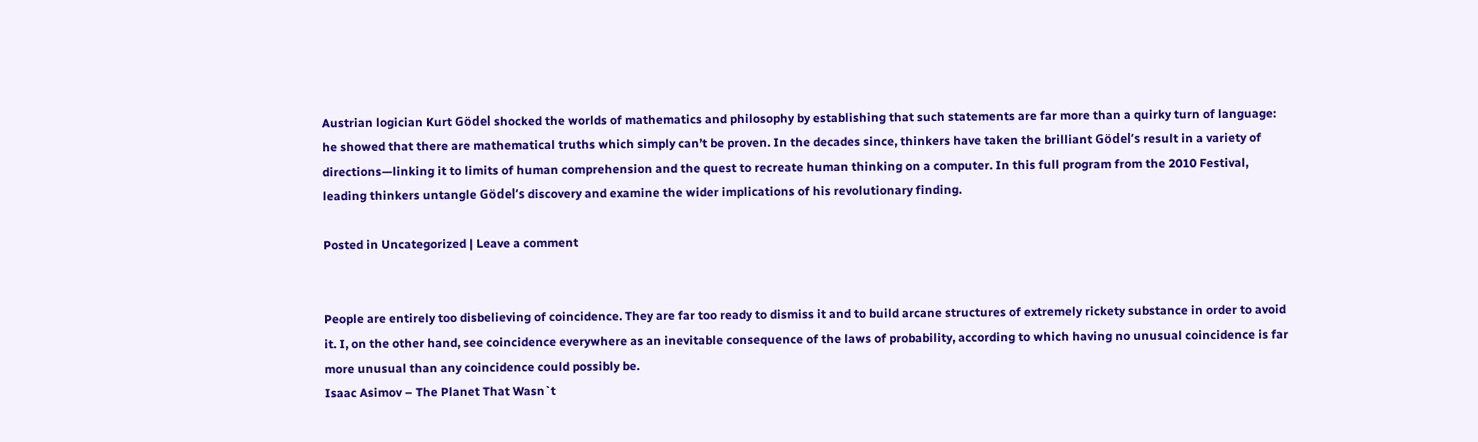Austrian logician Kurt Gödel shocked the worlds of mathematics and philosophy by establishing that such statements are far more than a quirky turn of language: he showed that there are mathematical truths which simply can’t be proven. In the decades since, thinkers have taken the brilliant Gödel’s result in a variety of directions—linking it to limits of human comprehension and the quest to recreate human thinking on a computer. In this full program from the 2010 Festival, leading thinkers untangle Gödel’s discovery and examine the wider implications of his revolutionary finding.

Posted in Uncategorized | Leave a comment


People are entirely too disbelieving of coincidence. They are far too ready to dismiss it and to build arcane structures of extremely rickety substance in order to avoid it. I, on the other hand, see coincidence everywhere as an inevitable consequence of the laws of probability, according to which having no unusual coincidence is far more unusual than any coincidence could possibly be.
Isaac Asimov – The Planet That Wasn`t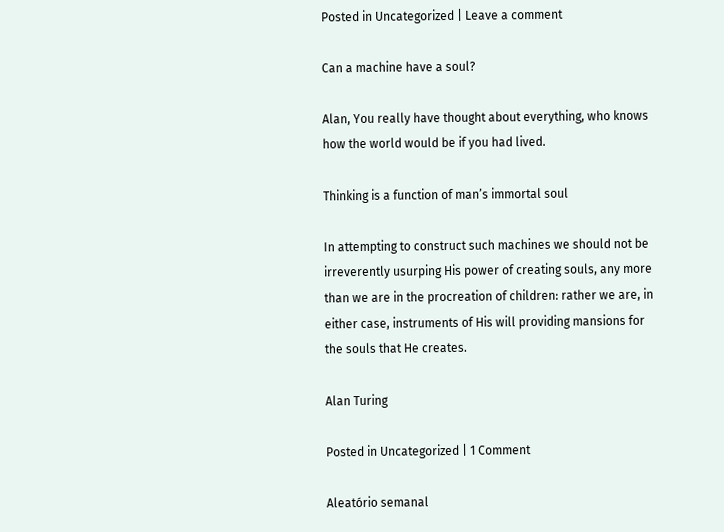Posted in Uncategorized | Leave a comment

Can a machine have a soul?

Alan, You really have thought about everything, who knows how the world would be if you had lived.

Thinking is a function of man’s immortal soul

In attempting to construct such machines we should not be irreverently usurping His power of creating souls, any more than we are in the procreation of children: rather we are, in either case, instruments of His will providing mansions for the souls that He creates.

Alan Turing

Posted in Uncategorized | 1 Comment

Aleatório semanal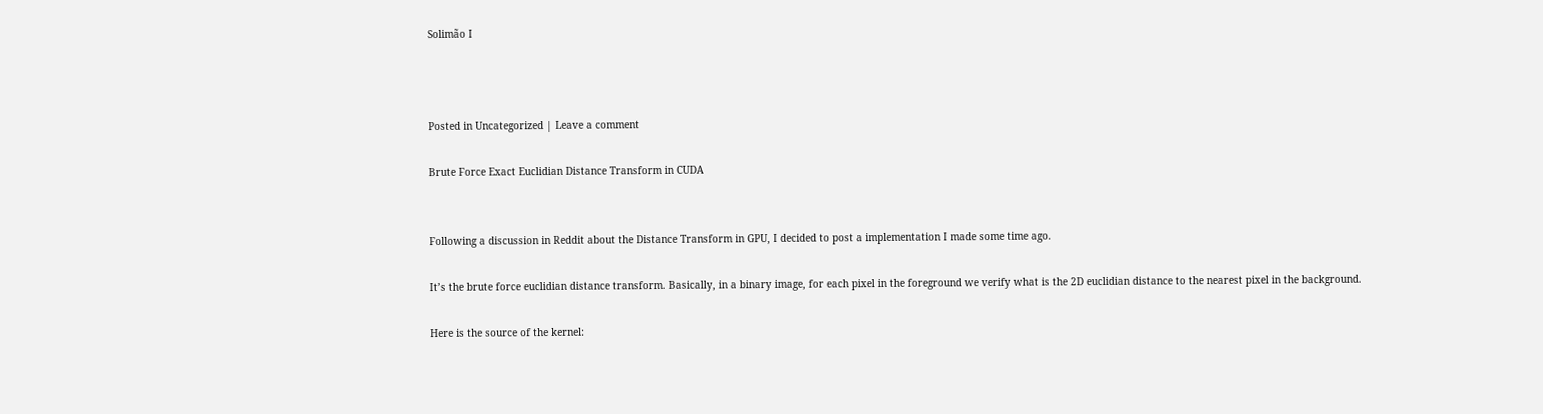Solimão I



Posted in Uncategorized | Leave a comment

Brute Force Exact Euclidian Distance Transform in CUDA


Following a discussion in Reddit about the Distance Transform in GPU, I decided to post a implementation I made some time ago.

It’s the brute force euclidian distance transform. Basically, in a binary image, for each pixel in the foreground we verify what is the 2D euclidian distance to the nearest pixel in the background.

Here is the source of the kernel: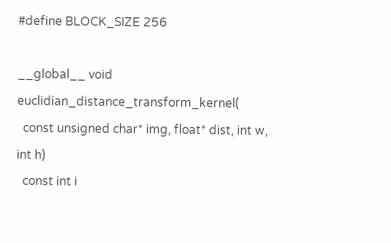#define BLOCK_SIZE 256

__global__ void euclidian_distance_transform_kernel(
  const unsigned char* img, float* dist, int w, int h)
  const int i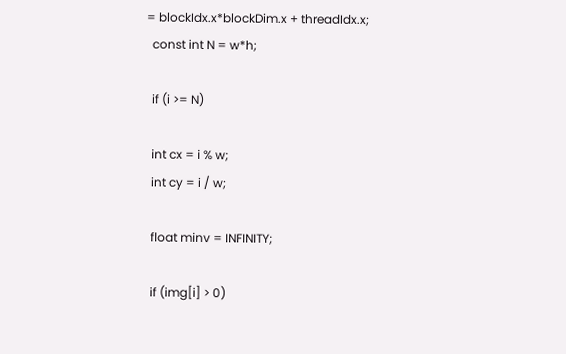= blockIdx.x*blockDim.x + threadIdx.x;
  const int N = w*h;

  if (i >= N)

  int cx = i % w;
  int cy = i / w;

  float minv = INFINITY;

  if (img[i] > 0)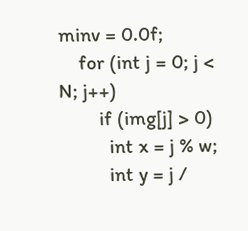minv = 0.0f;
    for (int j = 0; j < N; j++)
        if (img[j] > 0)
          int x = j % w;
          int y = j /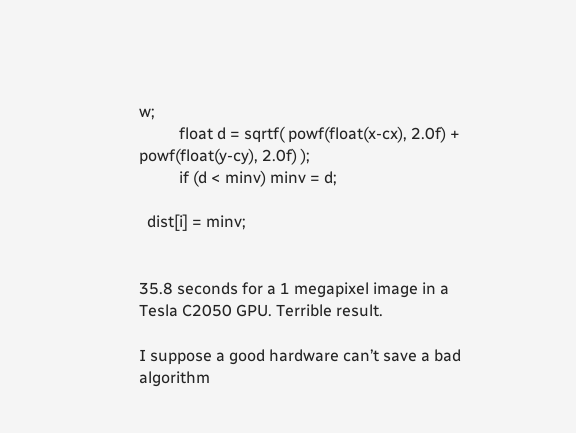w;
          float d = sqrtf( powf(float(x-cx), 2.0f) + powf(float(y-cy), 2.0f) );
          if (d < minv) minv = d;

  dist[i] = minv;


35.8 seconds for a 1 megapixel image in a Tesla C2050 GPU. Terrible result.

I suppose a good hardware can’t save a bad algorithm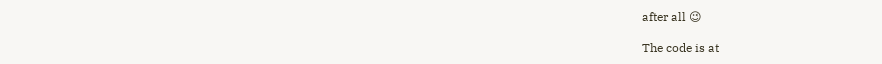after all 😉

The code is at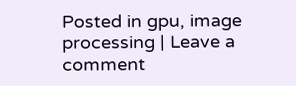Posted in gpu, image processing | Leave a comment